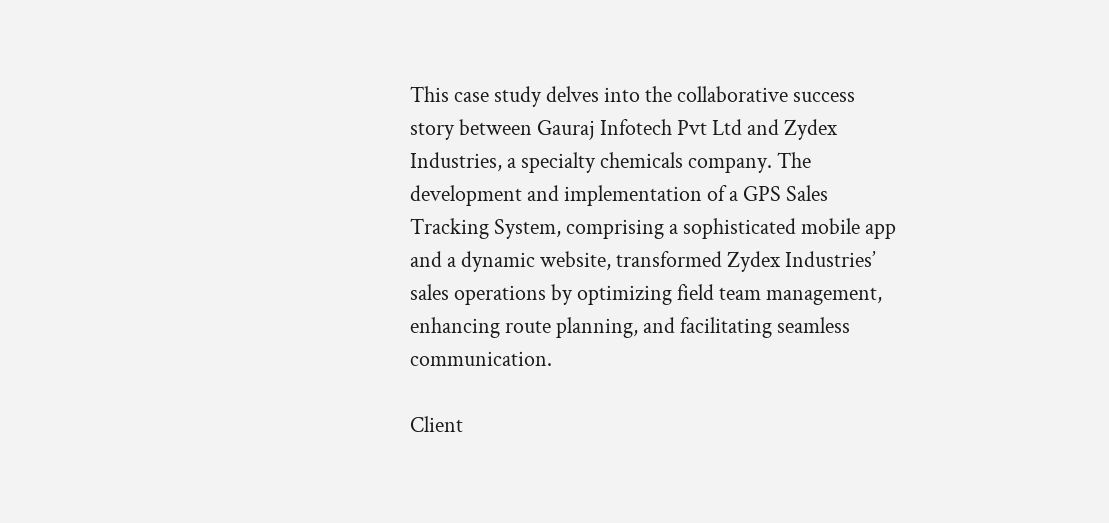This case study delves into the collaborative success story between Gauraj Infotech Pvt Ltd and Zydex Industries, a specialty chemicals company. The development and implementation of a GPS Sales Tracking System, comprising a sophisticated mobile app and a dynamic website, transformed Zydex Industries’ sales operations by optimizing field team management, enhancing route planning, and facilitating seamless communication.

Client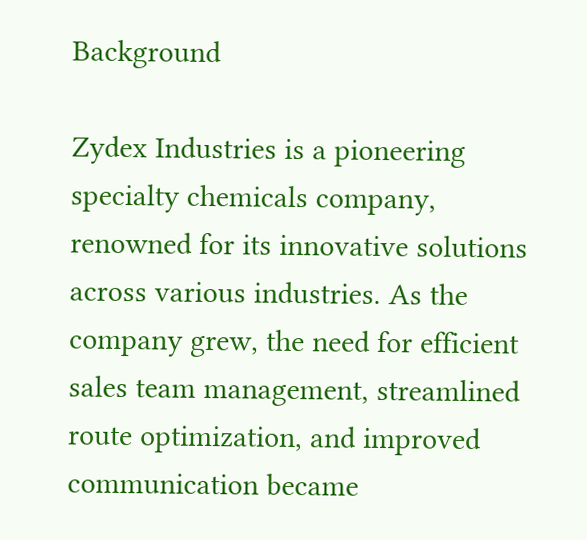Background

Zydex Industries is a pioneering specialty chemicals company, renowned for its innovative solutions across various industries. As the company grew, the need for efficient sales team management, streamlined route optimization, and improved communication became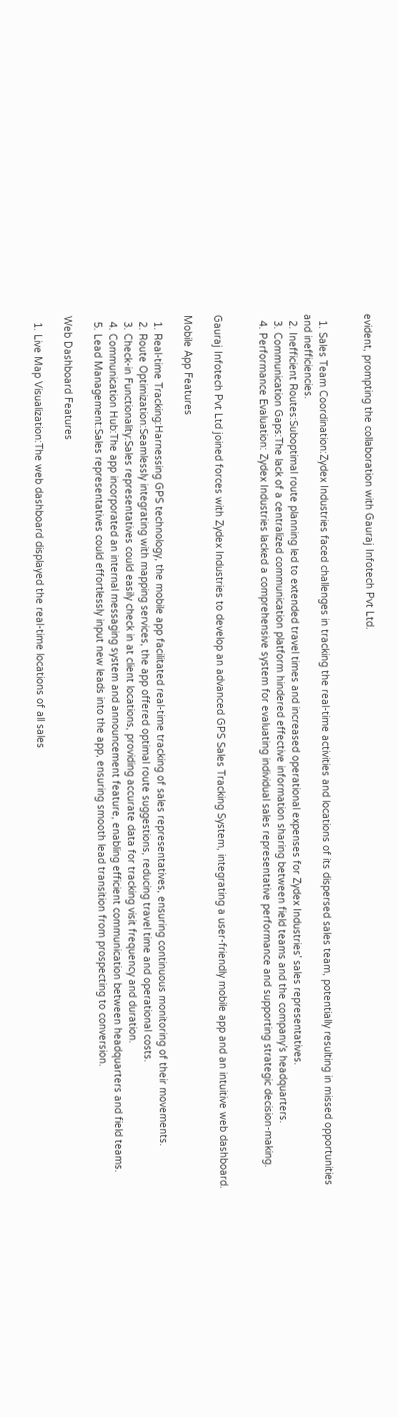evident, prompting the collaboration with Gauraj Infotech Pvt Ltd.


  1. Sales Team Coordination:Zydex Industries faced challenges in tracking the real-time activities and locations of its dispersed sales team, potentially resulting in missed opportunities and inefficiencies.
  2. Inefficient Routes:Suboptimal route planning led to extended travel times and increased operational expenses for Zydex Industries’ sales representatives.
  3. Communication Gaps:The lack of a centralized communication platform hindered effective information sharing between field teams and the company’s headquarters.
  4. Performance Evaluation: Zydex Industries lacked a comprehensive system for evaluating individual sales representative performance and supporting strategic decision-making.


Gauraj Infotech Pvt Ltd joined forces with Zydex Industries to develop an advanced GPS Sales Tracking System, integrating a user-friendly mobile app and an intuitive web dashboard.

Mobile App Features

  1. Real-time Tracking:Harnessing GPS technology, the mobile app facilitated real-time tracking of sales representatives, ensuring continuous monitoring of their movements.
  2. Route Optimization:Seamlessly integrating with mapping services, the app offered optimal route suggestions, reducing travel time and operational costs.
  3. Check-in Functionality:Sales representatives could easily check in at client locations, providing accurate data for tracking visit frequency and duration.
  4. Communication Hub:The app incorporated an internal messaging system and announcement feature, enabling efficient communication between headquarters and field teams.
  5. Lead Management:Sales representatives could effortlessly input new leads into the app, ensuring smooth lead transition from prospecting to conversion.

Web Dashboard Features

  1. Live Map Visualization:The web dashboard displayed the real-time locations of all sales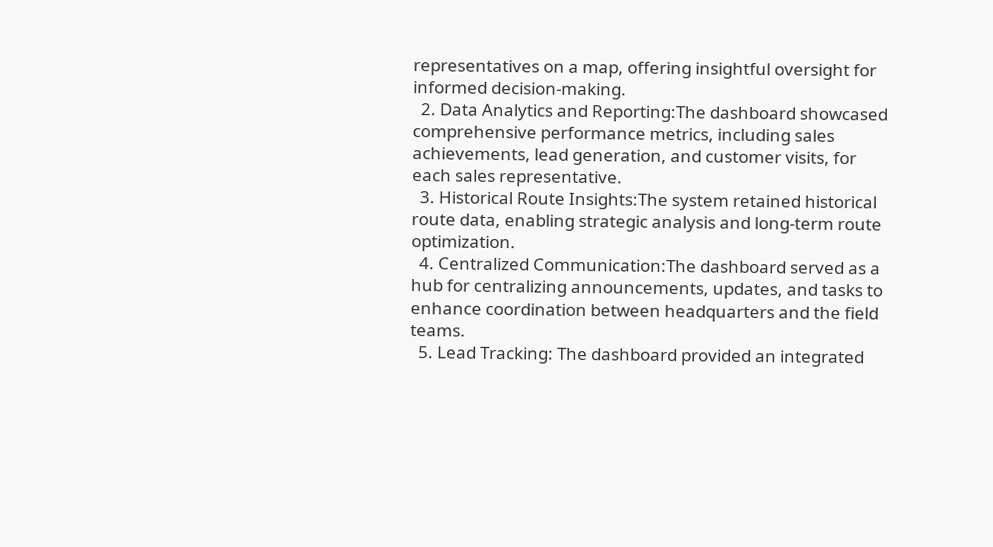representatives on a map, offering insightful oversight for informed decision-making.
  2. Data Analytics and Reporting:The dashboard showcased comprehensive performance metrics, including sales achievements, lead generation, and customer visits, for each sales representative.
  3. Historical Route Insights:The system retained historical route data, enabling strategic analysis and long-term route optimization.
  4. Centralized Communication:The dashboard served as a hub for centralizing announcements, updates, and tasks to enhance coordination between headquarters and the field teams.
  5. Lead Tracking: The dashboard provided an integrated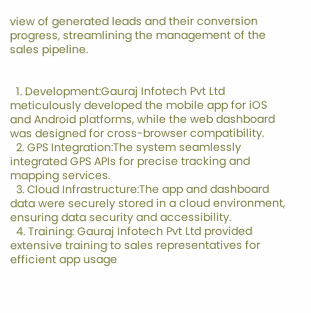view of generated leads and their conversion progress, streamlining the management of the sales pipeline.


  1. Development:Gauraj Infotech Pvt Ltd meticulously developed the mobile app for iOS and Android platforms, while the web dashboard was designed for cross-browser compatibility.
  2. GPS Integration:The system seamlessly integrated GPS APIs for precise tracking and mapping services.
  3. Cloud Infrastructure:The app and dashboard data were securely stored in a cloud environment, ensuring data security and accessibility.
  4. Training: Gauraj Infotech Pvt Ltd provided extensive training to sales representatives for efficient app usage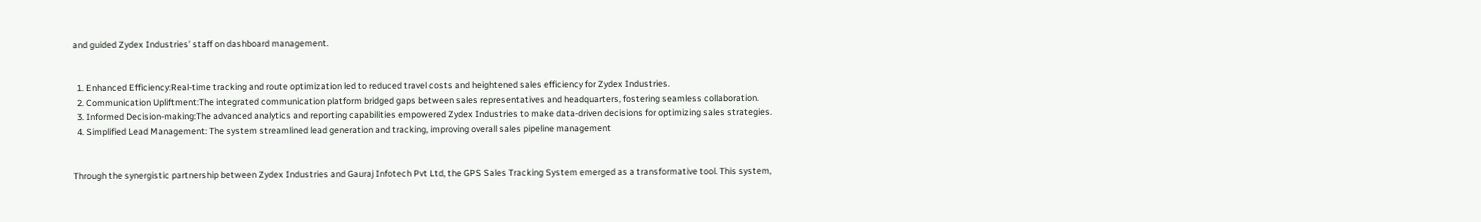and guided Zydex Industries’ staff on dashboard management.


  1. Enhanced Efficiency:Real-time tracking and route optimization led to reduced travel costs and heightened sales efficiency for Zydex Industries.
  2. Communication Upliftment:The integrated communication platform bridged gaps between sales representatives and headquarters, fostering seamless collaboration.
  3. Informed Decision-making:The advanced analytics and reporting capabilities empowered Zydex Industries to make data-driven decisions for optimizing sales strategies.
  4. Simplified Lead Management: The system streamlined lead generation and tracking, improving overall sales pipeline management


Through the synergistic partnership between Zydex Industries and Gauraj Infotech Pvt Ltd, the GPS Sales Tracking System emerged as a transformative tool. This system,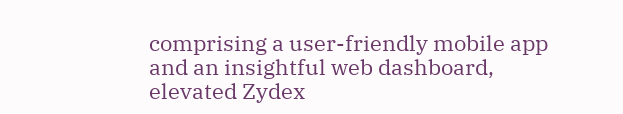comprising a user-friendly mobile app and an insightful web dashboard, elevated Zydex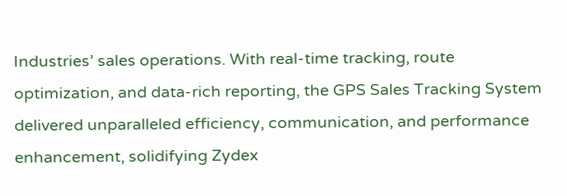Industries’ sales operations. With real-time tracking, route optimization, and data-rich reporting, the GPS Sales Tracking System delivered unparalleled efficiency, communication, and performance enhancement, solidifying Zydex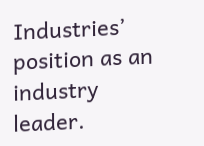Industries’ position as an industry leader.